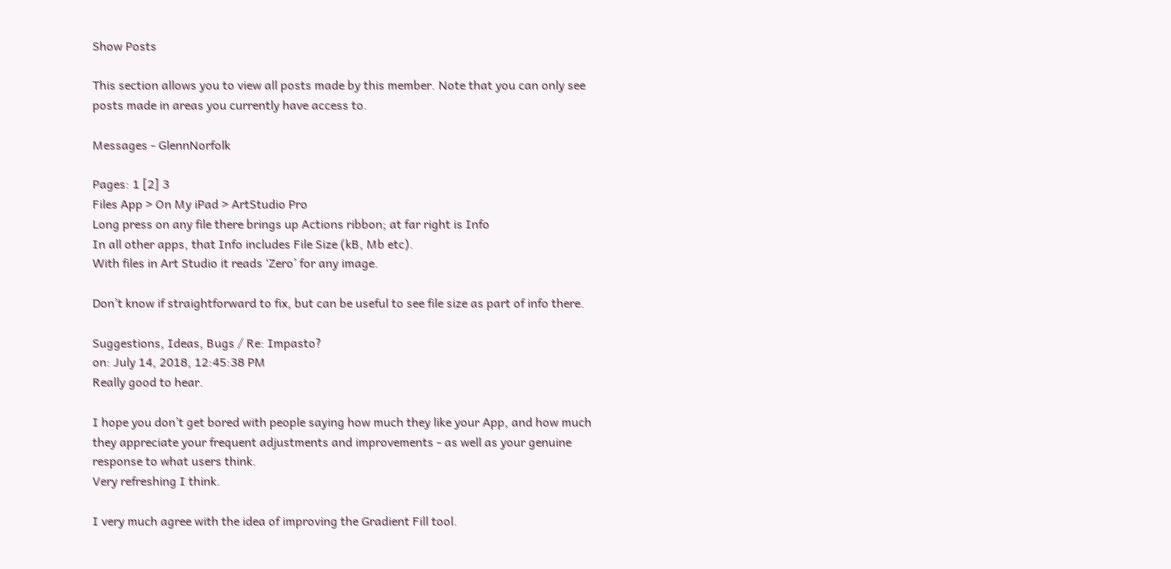Show Posts

This section allows you to view all posts made by this member. Note that you can only see posts made in areas you currently have access to.

Messages - GlennNorfolk

Pages: 1 [2] 3
Files App > On My iPad > ArtStudio Pro
Long press on any file there brings up Actions ribbon; at far right is Info
In all other apps, that Info includes File Size (kB, Mb etc).
With files in Art Studio it reads ‘Zero’ for any image.

Don’t know if straightforward to fix, but can be useful to see file size as part of info there.

Suggestions, Ideas, Bugs / Re: Impasto?
on: July 14, 2018, 12:45:38 PM
Really good to hear.

I hope you don’t get bored with people saying how much they like your App, and how much they appreciate your frequent adjustments and improvements - as well as your genuine response to what users think.
Very refreshing I think.

I very much agree with the idea of improving the Gradient Fill tool.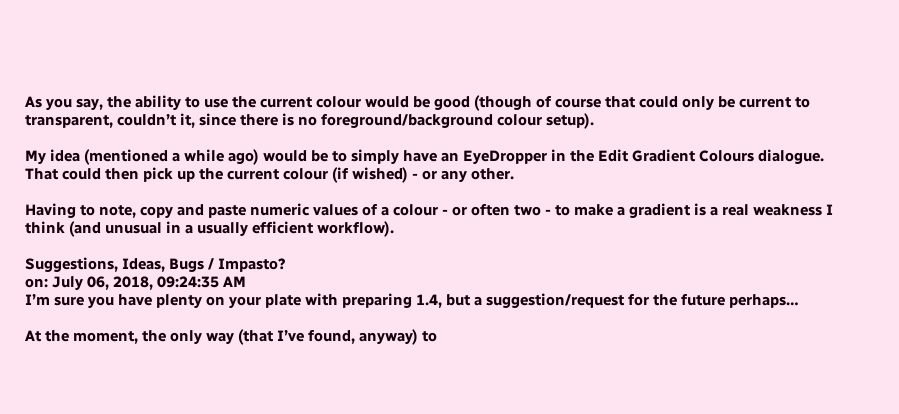As you say, the ability to use the current colour would be good (though of course that could only be current to transparent, couldn’t it, since there is no foreground/background colour setup).

My idea (mentioned a while ago) would be to simply have an EyeDropper in the Edit Gradient Colours dialogue. That could then pick up the current colour (if wished) - or any other.

Having to note, copy and paste numeric values of a colour - or often two - to make a gradient is a real weakness I think (and unusual in a usually efficient workflow).

Suggestions, Ideas, Bugs / Impasto?
on: July 06, 2018, 09:24:35 AM
I’m sure you have plenty on your plate with preparing 1.4, but a suggestion/request for the future perhaps…

At the moment, the only way (that I’ve found, anyway) to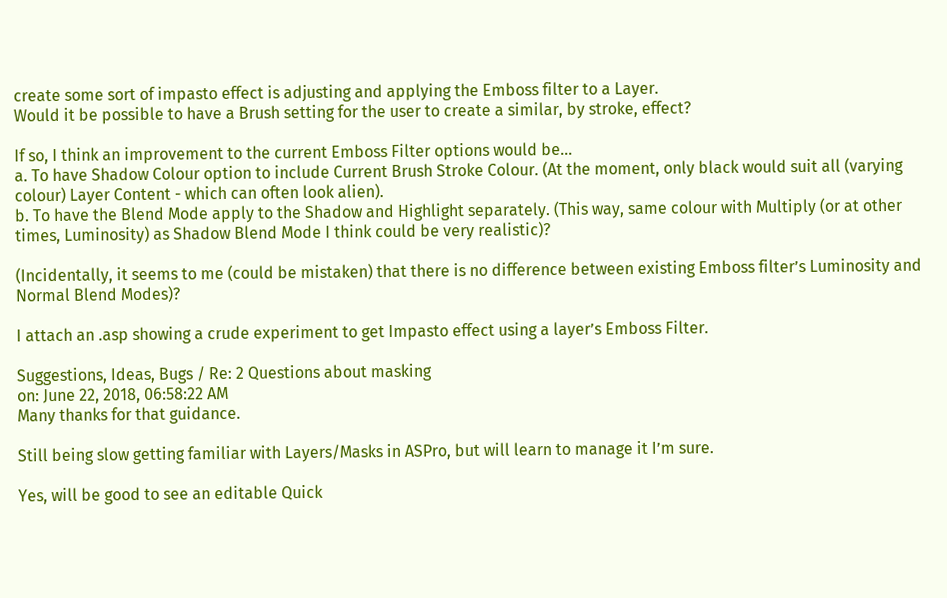create some sort of impasto effect is adjusting and applying the Emboss filter to a Layer.
Would it be possible to have a Brush setting for the user to create a similar, by stroke, effect?

If so, I think an improvement to the current Emboss Filter options would be…
a. To have Shadow Colour option to include Current Brush Stroke Colour. (At the moment, only black would suit all (varying colour) Layer Content - which can often look alien).
b. To have the Blend Mode apply to the Shadow and Highlight separately. (This way, same colour with Multiply (or at other times, Luminosity) as Shadow Blend Mode I think could be very realistic)?

(Incidentally, it seems to me (could be mistaken) that there is no difference between existing Emboss filter’s Luminosity and Normal Blend Modes)?

I attach an .asp showing a crude experiment to get Impasto effect using a layer’s Emboss Filter.

Suggestions, Ideas, Bugs / Re: 2 Questions about masking
on: June 22, 2018, 06:58:22 AM
Many thanks for that guidance.

Still being slow getting familiar with Layers/Masks in ASPro, but will learn to manage it I’m sure.

Yes, will be good to see an editable Quick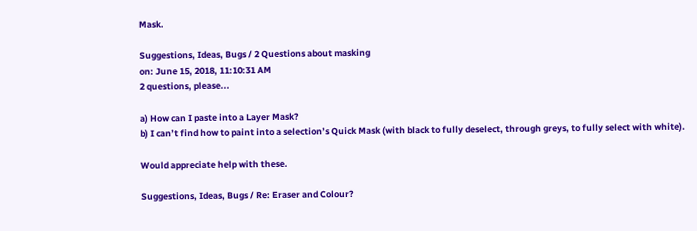Mask.

Suggestions, Ideas, Bugs / 2 Questions about masking
on: June 15, 2018, 11:10:31 AM
2 questions, please...

a) How can I paste into a Layer Mask?
b) I can’t find how to paint into a selection’s Quick Mask (with black to fully deselect, through greys, to fully select with white).

Would appreciate help with these.

Suggestions, Ideas, Bugs / Re: Eraser and Colour?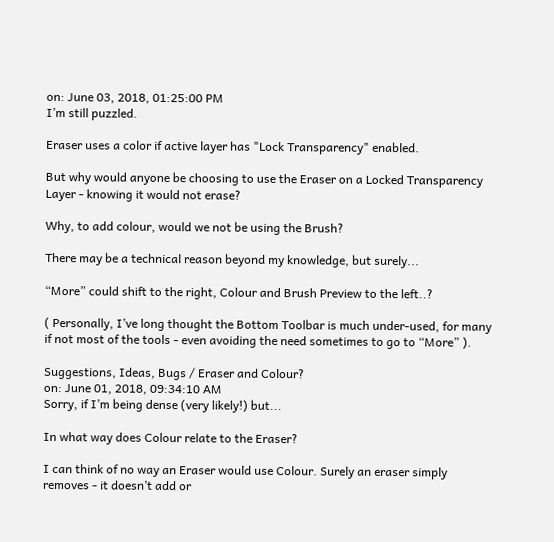on: June 03, 2018, 01:25:00 PM
I’m still puzzled.

Eraser uses a color if active layer has "Lock Transparency" enabled.

But why would anyone be choosing to use the Eraser on a Locked Transparency Layer - knowing it would not erase?

Why, to add colour, would we not be using the Brush?

There may be a technical reason beyond my knowledge, but surely...

“More” could shift to the right, Colour and Brush Preview to the left..?

( Personally, I’ve long thought the Bottom Toolbar is much under-used, for many if not most of the tools - even avoiding the need sometimes to go to “More” ).

Suggestions, Ideas, Bugs / Eraser and Colour?
on: June 01, 2018, 09:34:10 AM
Sorry, if I’m being dense (very likely!) but...

In what way does Colour relate to the Eraser?

I can think of no way an Eraser would use Colour. Surely an eraser simply removes - it doesn’t add or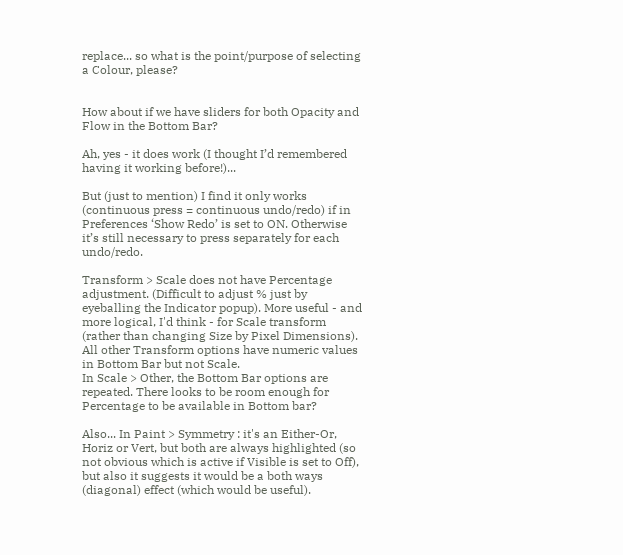replace... so what is the point/purpose of selecting a Colour, please?


How about if we have sliders for both Opacity and Flow in the Bottom Bar?

Ah, yes - it does work (I thought I’d remembered having it working before!)...

But (just to mention) I find it only works (continuous press = continuous undo/redo) if in Preferences ‘Show Redo’ is set to ON. Otherwise it’s still necessary to press separately for each undo/redo.

Transform > Scale does not have Percentage adjustment. (Difficult to adjust % just by eyeballing the Indicator popup). More useful - and more logical, I'd think - for Scale transform (rather than changing Size by Pixel Dimensions).
All other Transform options have numeric values in Bottom Bar but not Scale.
In Scale > Other, the Bottom Bar options are repeated. There looks to be room enough for Percentage to be available in Bottom bar?

Also... In Paint > Symmetry : it's an Either-Or, Horiz or Vert, but both are always highlighted (so not obvious which is active if Visible is set to Off),  but also it suggests it would be a both ways (diagonal) effect (which would be useful).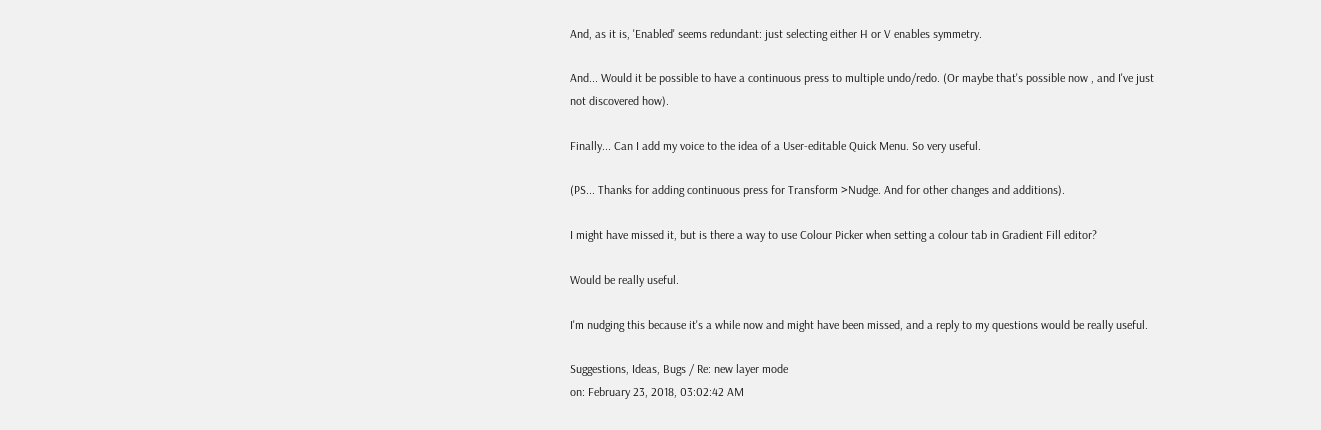And, as it is, 'Enabled' seems redundant: just selecting either H or V enables symmetry.

And... Would it be possible to have a continuous press to multiple undo/redo. (Or maybe that's possible now , and I've just not discovered how).

Finally... Can I add my voice to the idea of a User-editable Quick Menu. So very useful.

(PS... Thanks for adding continuous press for Transform >Nudge. And for other changes and additions).

I might have missed it, but is there a way to use Colour Picker when setting a colour tab in Gradient Fill editor?

Would be really useful.

I'm nudging this because it's a while now and might have been missed, and a reply to my questions would be really useful.

Suggestions, Ideas, Bugs / Re: new layer mode
on: February 23, 2018, 03:02:42 AM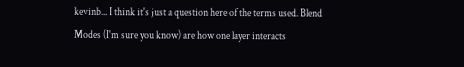kevinb... I think it's just a question here of the terms used. Blend Modes (I'm sure you know) are how one layer interacts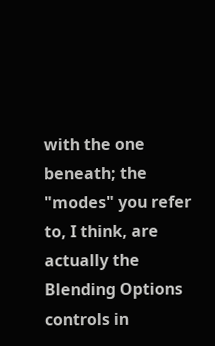with the one beneath; the "modes" you refer to, I think, are actually the Blending Options controls in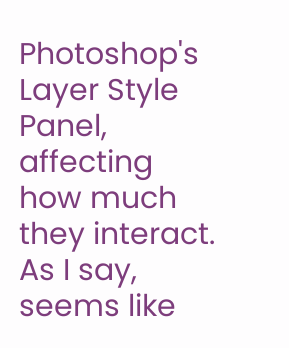Photoshop's Layer Style Panel, affecting how much they interact.
As I say, seems like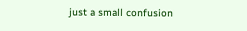just a small confusion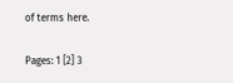of terms here.

Pages: 1 [2] 3